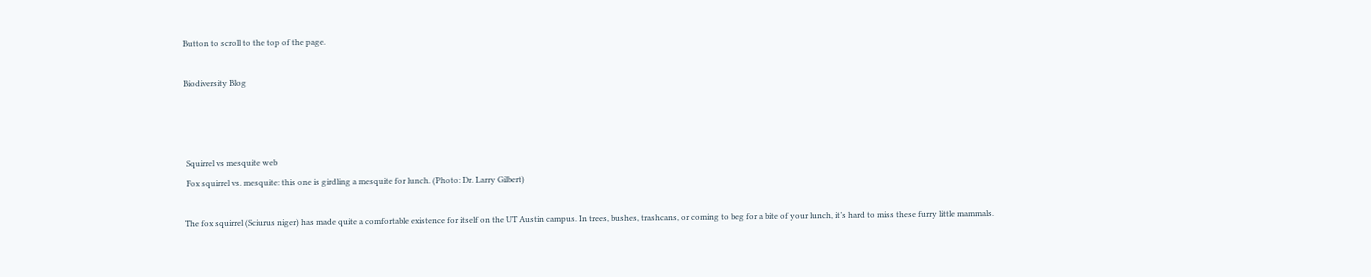Button to scroll to the top of the page.

Biodiversity Blog



 Squirrel vs mesquite web
 Fox squirrel vs. mesquite: this one is girdling a mesquite for lunch. (Photo: Dr. Larry Gilbert)

The fox squirrel (Sciurus niger) has made quite a comfortable existence for itself on the UT Austin campus. In trees, bushes, trashcans, or coming to beg for a bite of your lunch, it’s hard to miss these furry little mammals.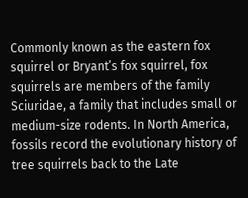Commonly known as the eastern fox squirrel or Bryant’s fox squirrel, fox squirrels are members of the family Sciuridae, a family that includes small or medium-size rodents. In North America, fossils record the evolutionary history of tree squirrels back to the Late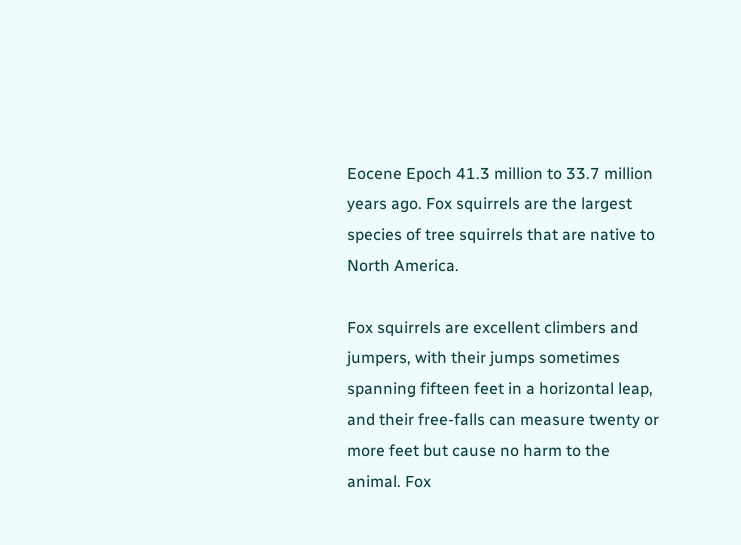Eocene Epoch 41.3 million to 33.7 million years ago. Fox squirrels are the largest species of tree squirrels that are native to North America.

Fox squirrels are excellent climbers and jumpers, with their jumps sometimes spanning fifteen feet in a horizontal leap, and their free-falls can measure twenty or more feet but cause no harm to the animal. Fox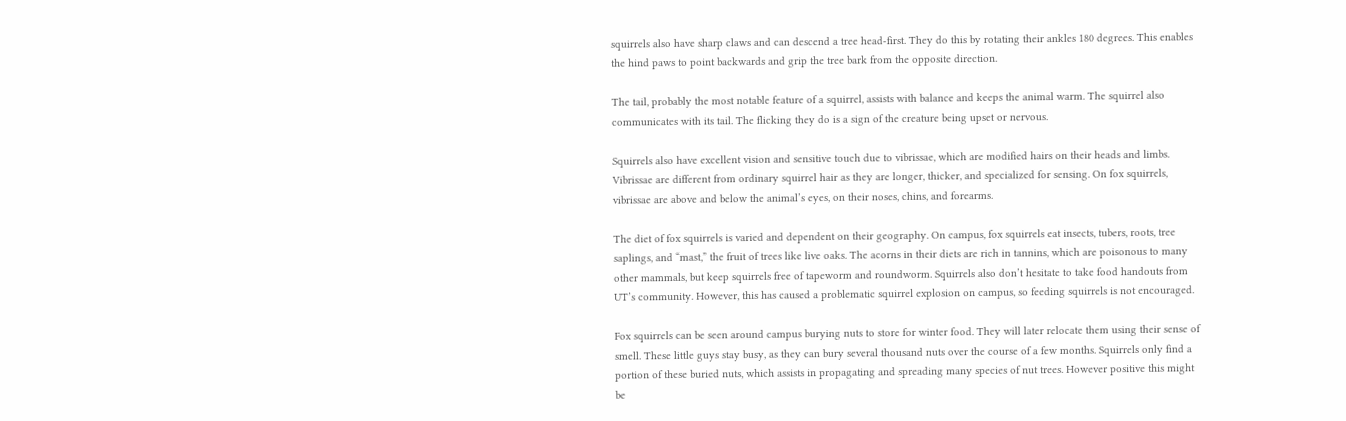squirrels also have sharp claws and can descend a tree head-first. They do this by rotating their ankles 180 degrees. This enables the hind paws to point backwards and grip the tree bark from the opposite direction.

The tail, probably the most notable feature of a squirrel, assists with balance and keeps the animal warm. The squirrel also communicates with its tail. The flicking they do is a sign of the creature being upset or nervous.

Squirrels also have excellent vision and sensitive touch due to vibrissae, which are modified hairs on their heads and limbs. Vibrissae are different from ordinary squirrel hair as they are longer, thicker, and specialized for sensing. On fox squirrels, vibrissae are above and below the animal’s eyes, on their noses, chins, and forearms.

The diet of fox squirrels is varied and dependent on their geography. On campus, fox squirrels eat insects, tubers, roots, tree saplings, and “mast,” the fruit of trees like live oaks. The acorns in their diets are rich in tannins, which are poisonous to many other mammals, but keep squirrels free of tapeworm and roundworm. Squirrels also don’t hesitate to take food handouts from UT’s community. However, this has caused a problematic squirrel explosion on campus, so feeding squirrels is not encouraged.

Fox squirrels can be seen around campus burying nuts to store for winter food. They will later relocate them using their sense of smell. These little guys stay busy, as they can bury several thousand nuts over the course of a few months. Squirrels only find a portion of these buried nuts, which assists in propagating and spreading many species of nut trees. However positive this might be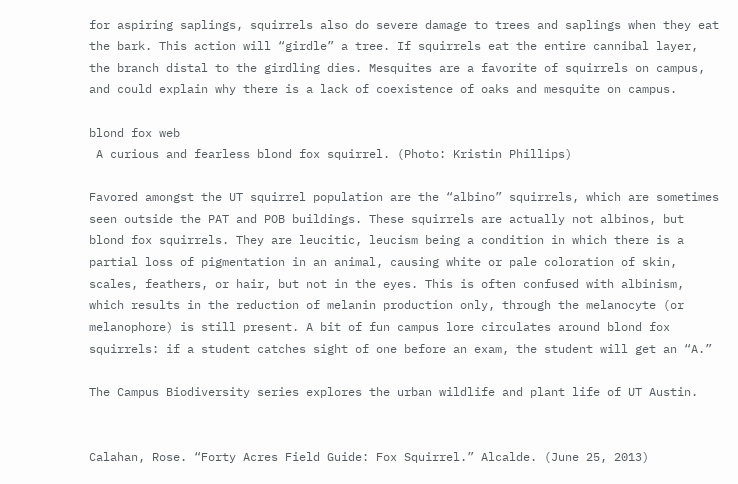for aspiring saplings, squirrels also do severe damage to trees and saplings when they eat the bark. This action will “girdle” a tree. If squirrels eat the entire cannibal layer, the branch distal to the girdling dies. Mesquites are a favorite of squirrels on campus, and could explain why there is a lack of coexistence of oaks and mesquite on campus.

blond fox web
 A curious and fearless blond fox squirrel. (Photo: Kristin Phillips)

Favored amongst the UT squirrel population are the “albino” squirrels, which are sometimes seen outside the PAT and POB buildings. These squirrels are actually not albinos, but blond fox squirrels. They are leucitic, leucism being a condition in which there is a partial loss of pigmentation in an animal, causing white or pale coloration of skin, scales, feathers, or hair, but not in the eyes. This is often confused with albinism, which results in the reduction of melanin production only, through the melanocyte (or melanophore) is still present. A bit of fun campus lore circulates around blond fox squirrels: if a student catches sight of one before an exam, the student will get an “A.”

The Campus Biodiversity series explores the urban wildlife and plant life of UT Austin.


Calahan, Rose. “Forty Acres Field Guide: Fox Squirrel.” Alcalde. (June 25, 2013)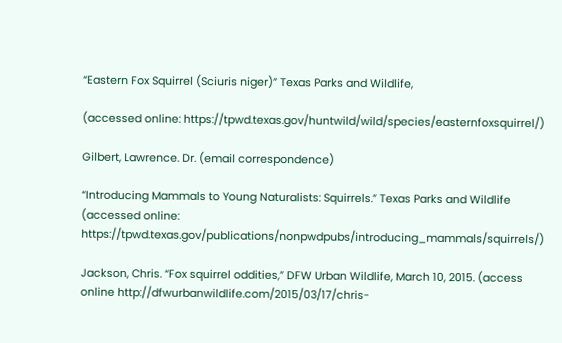“Eastern Fox Squirrel (Sciuris niger)” Texas Parks and Wildlife,

(accessed online: https://tpwd.texas.gov/huntwild/wild/species/easternfoxsquirrel/)

Gilbert, Lawrence. Dr. (email correspondence)

“Introducing Mammals to Young Naturalists: Squirrels.” Texas Parks and Wildlife (accessed online: https://tpwd.texas.gov/publications/nonpwdpubs/introducing_mammals/squirrels/)

Jackson, Chris. “Fox squirrel oddities,” DFW Urban Wildlife, March 10, 2015. (access online http://dfwurbanwildlife.com/2015/03/17/chris-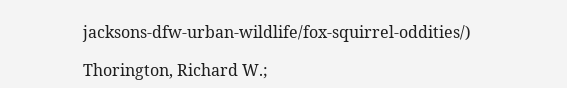jacksons-dfw-urban-wildlife/fox-squirrel-oddities/)

Thorington, Richard W.;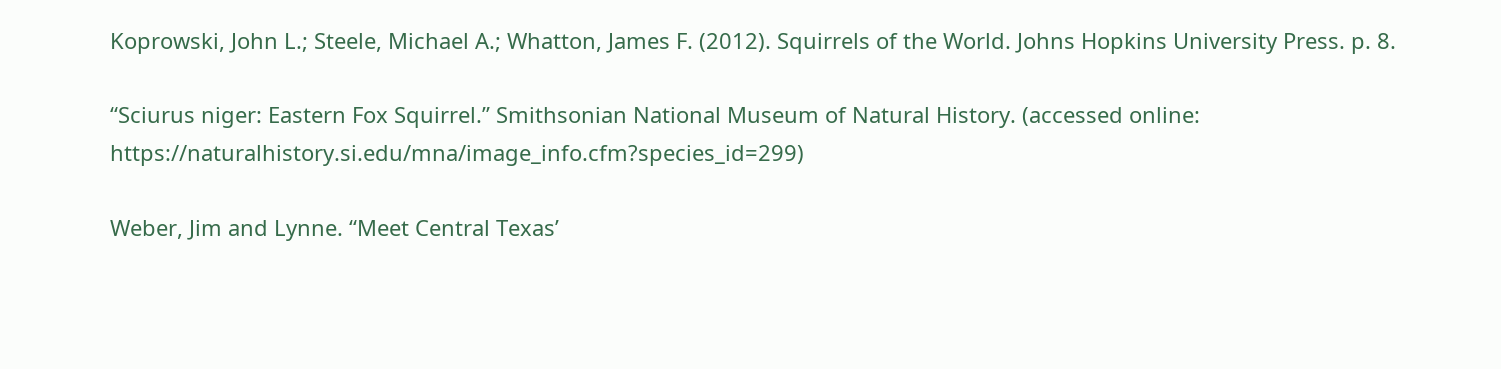Koprowski, John L.; Steele, Michael A.; Whatton, James F. (2012). Squirrels of the World. Johns Hopkins University Press. p. 8.

“Sciurus niger: Eastern Fox Squirrel.” Smithsonian National Museum of Natural History. (accessed online: https://naturalhistory.si.edu/mna/image_info.cfm?species_id=299)

Weber, Jim and Lynne. “Meet Central Texas’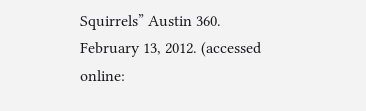Squirrels” Austin 360. February 13, 2012. (accessed online: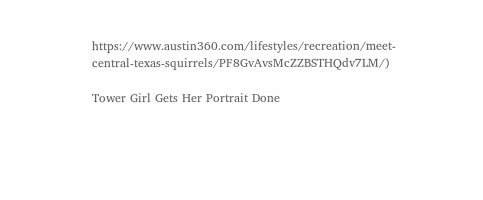https://www.austin360.com/lifestyles/recreation/meet-central-texas-squirrels/PF8GvAvsMcZZBSTHQdv7LM/)

Tower Girl Gets Her Portrait Done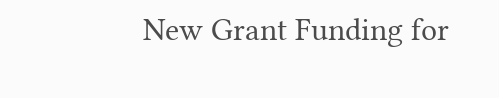New Grant Funding for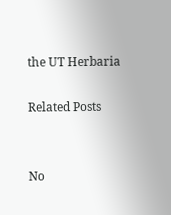the UT Herbaria

Related Posts


No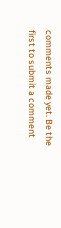comments made yet. Be the first to submit a comment